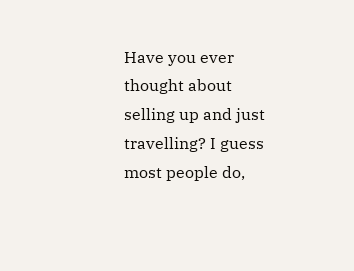Have you ever thought about selling up and just travelling? I guess most people do,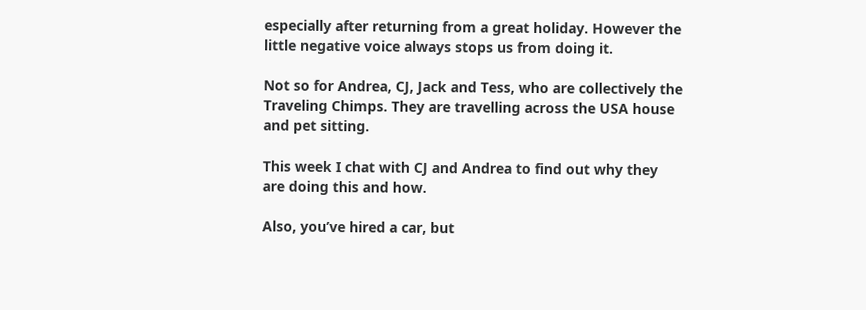especially after returning from a great holiday. However the little negative voice always stops us from doing it.

Not so for Andrea, CJ, Jack and Tess, who are collectively the Traveling Chimps. They are travelling across the USA house and pet sitting.

This week I chat with CJ and Andrea to find out why they are doing this and how.

Also, you’ve hired a car, but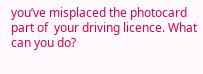you’ve misplaced the photocard part of  your driving licence. What can you do?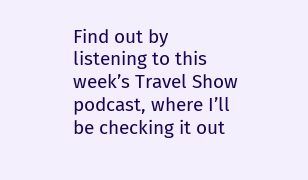Find out by listening to this week’s Travel Show podcast, where I’ll be checking it out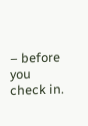– before you check in.